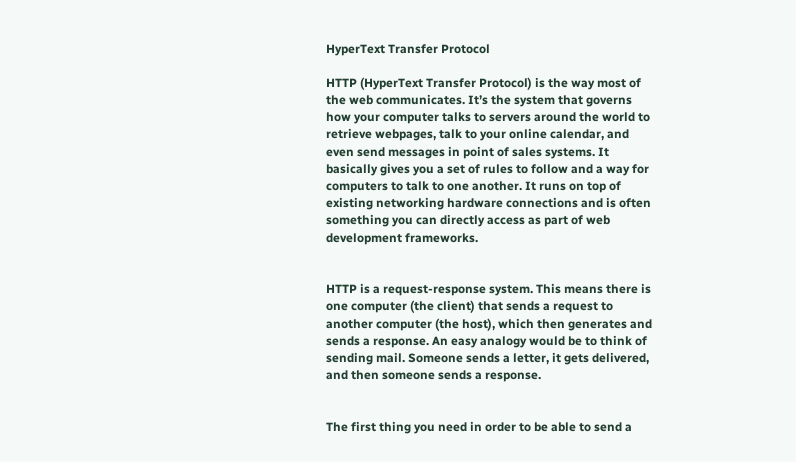HyperText Transfer Protocol

HTTP (HyperText Transfer Protocol) is the way most of the web communicates. It’s the system that governs how your computer talks to servers around the world to retrieve webpages, talk to your online calendar, and even send messages in point of sales systems. It basically gives you a set of rules to follow and a way for computers to talk to one another. It runs on top of existing networking hardware connections and is often something you can directly access as part of web development frameworks.


HTTP is a request-response system. This means there is one computer (the client) that sends a request to another computer (the host), which then generates and sends a response. An easy analogy would be to think of sending mail. Someone sends a letter, it gets delivered, and then someone sends a response.


The first thing you need in order to be able to send a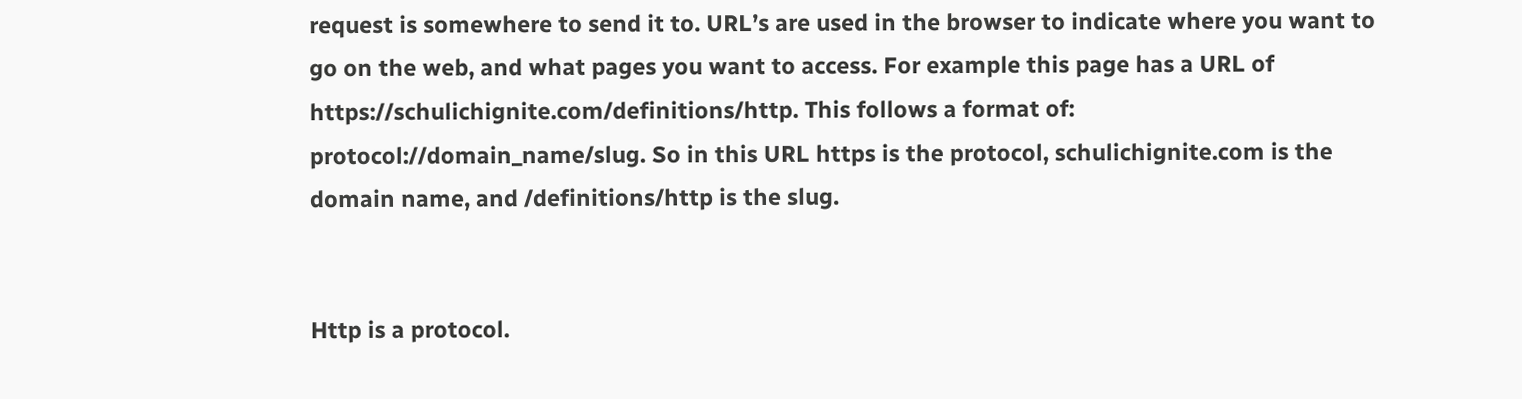request is somewhere to send it to. URL’s are used in the browser to indicate where you want to go on the web, and what pages you want to access. For example this page has a URL of https://schulichignite.com/definitions/http. This follows a format of: protocol://domain_name/slug. So in this URL https is the protocol, schulichignite.com is the domain name, and /definitions/http is the slug.


Http is a protocol.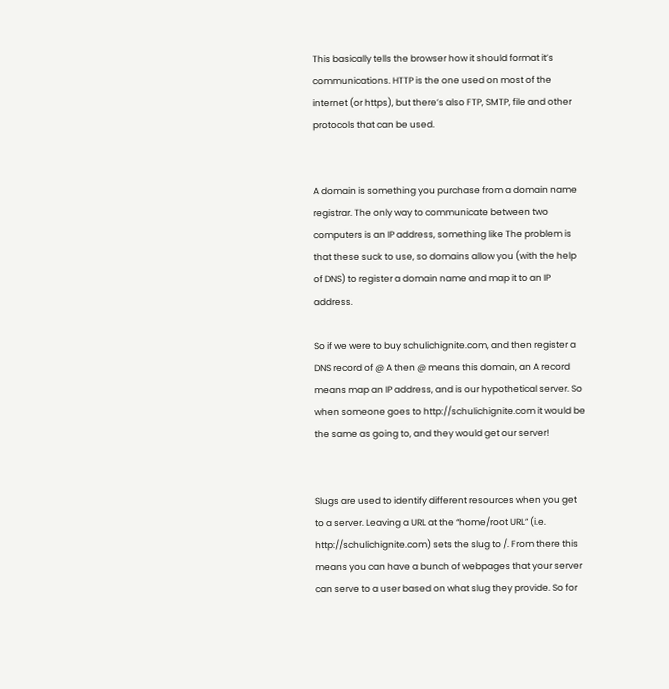This basically tells the browser how it should format it’s communications. HTTP is the one used on most of the internet (or https), but there’s also FTP, SMTP, file and other protocols that can be used.


A domain is something you purchase from a domain name registrar. The only way to communicate between two computers is an IP address, something like The problem is that these suck to use, so domains allow you (with the help of DNS) to register a domain name and map it to an IP address.

So if we were to buy schulichignite.com, and then register a DNS record of @ A then @ means this domain, an A record means map an IP address, and is our hypothetical server. So when someone goes to http://schulichignite.com it would be the same as going to, and they would get our server!


Slugs are used to identify different resources when you get to a server. Leaving a URL at the “home/root URL” (i.e. http://schulichignite.com) sets the slug to /. From there this means you can have a bunch of webpages that your server can serve to a user based on what slug they provide. So for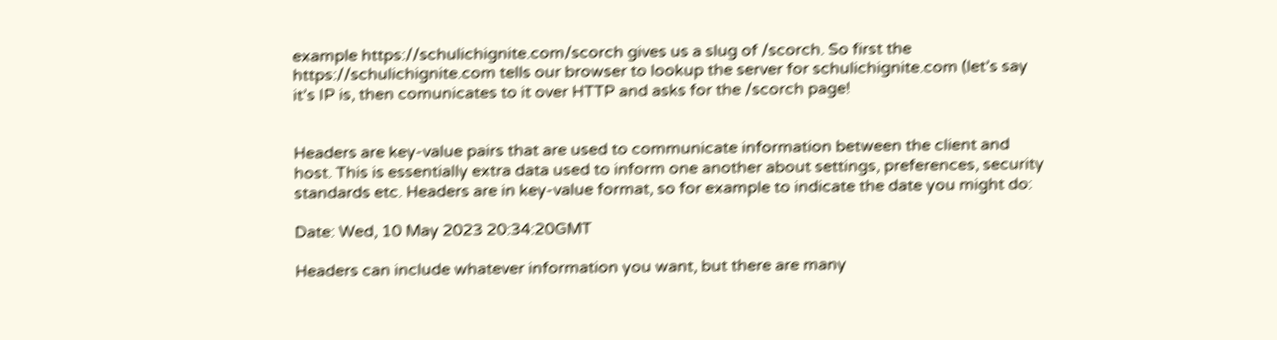example https://schulichignite.com/scorch gives us a slug of /scorch. So first the https://schulichignite.com tells our browser to lookup the server for schulichignite.com (let’s say it’s IP is, then comunicates to it over HTTP and asks for the /scorch page!


Headers are key-value pairs that are used to communicate information between the client and host. This is essentially extra data used to inform one another about settings, preferences, security standards etc. Headers are in key-value format, so for example to indicate the date you might do:

Date: Wed, 10 May 2023 20:34:20GMT

Headers can include whatever information you want, but there are many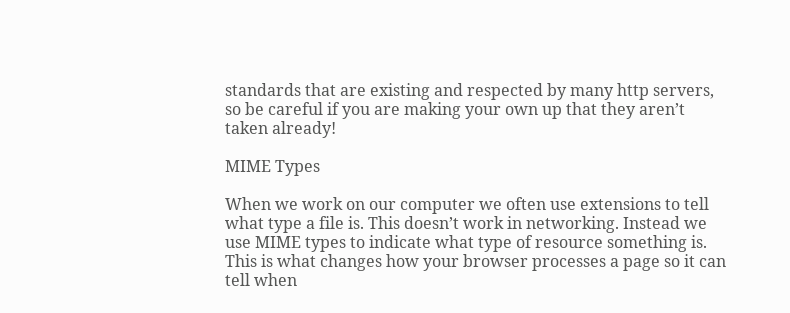standards that are existing and respected by many http servers, so be careful if you are making your own up that they aren’t taken already!

MIME Types

When we work on our computer we often use extensions to tell what type a file is. This doesn’t work in networking. Instead we use MIME types to indicate what type of resource something is. This is what changes how your browser processes a page so it can tell when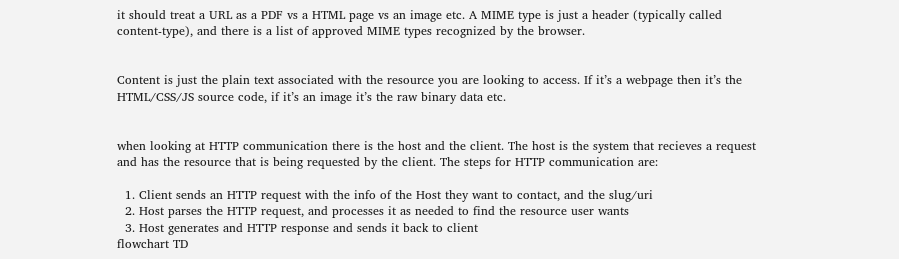it should treat a URL as a PDF vs a HTML page vs an image etc. A MIME type is just a header (typically called content-type), and there is a list of approved MIME types recognized by the browser.


Content is just the plain text associated with the resource you are looking to access. If it’s a webpage then it’s the HTML/CSS/JS source code, if it’s an image it’s the raw binary data etc.


when looking at HTTP communication there is the host and the client. The host is the system that recieves a request and has the resource that is being requested by the client. The steps for HTTP communication are:

  1. Client sends an HTTP request with the info of the Host they want to contact, and the slug/uri
  2. Host parses the HTTP request, and processes it as needed to find the resource user wants
  3. Host generates and HTTP response and sends it back to client
flowchart TD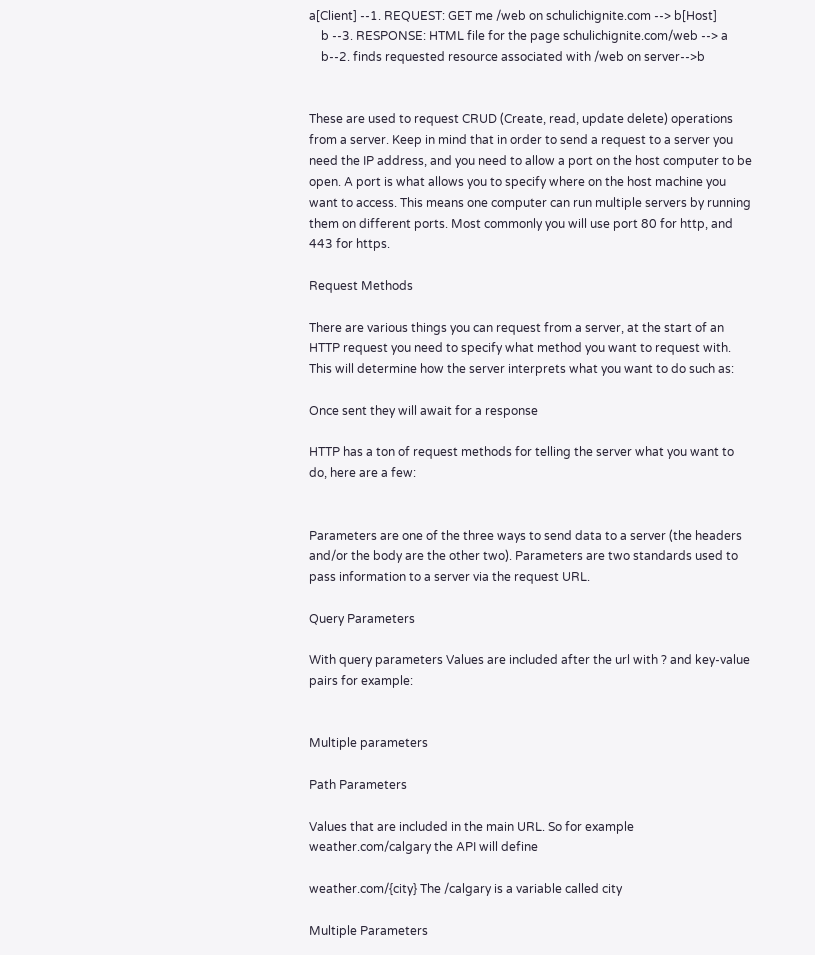a[Client] --1. REQUEST: GET me /web on schulichignite.com --> b[Host]
    b --3. RESPONSE: HTML file for the page schulichignite.com/web --> a
    b--2. finds requested resource associated with /web on server-->b


These are used to request CRUD (Create, read, update delete) operations from a server. Keep in mind that in order to send a request to a server you need the IP address, and you need to allow a port on the host computer to be open. A port is what allows you to specify where on the host machine you want to access. This means one computer can run multiple servers by running them on different ports. Most commonly you will use port 80 for http, and 443 for https.

Request Methods

There are various things you can request from a server, at the start of an HTTP request you need to specify what method you want to request with. This will determine how the server interprets what you want to do such as:

Once sent they will await for a response

HTTP has a ton of request methods for telling the server what you want to do, here are a few:


Parameters are one of the three ways to send data to a server (the headers and/or the body are the other two). Parameters are two standards used to pass information to a server via the request URL.

Query Parameters

With query parameters Values are included after the url with ? and key-value pairs for example:


Multiple parameters

Path Parameters

Values that are included in the main URL. So for example weather.com/calgary the API will define

weather.com/{city} The /calgary is a variable called city

Multiple Parameters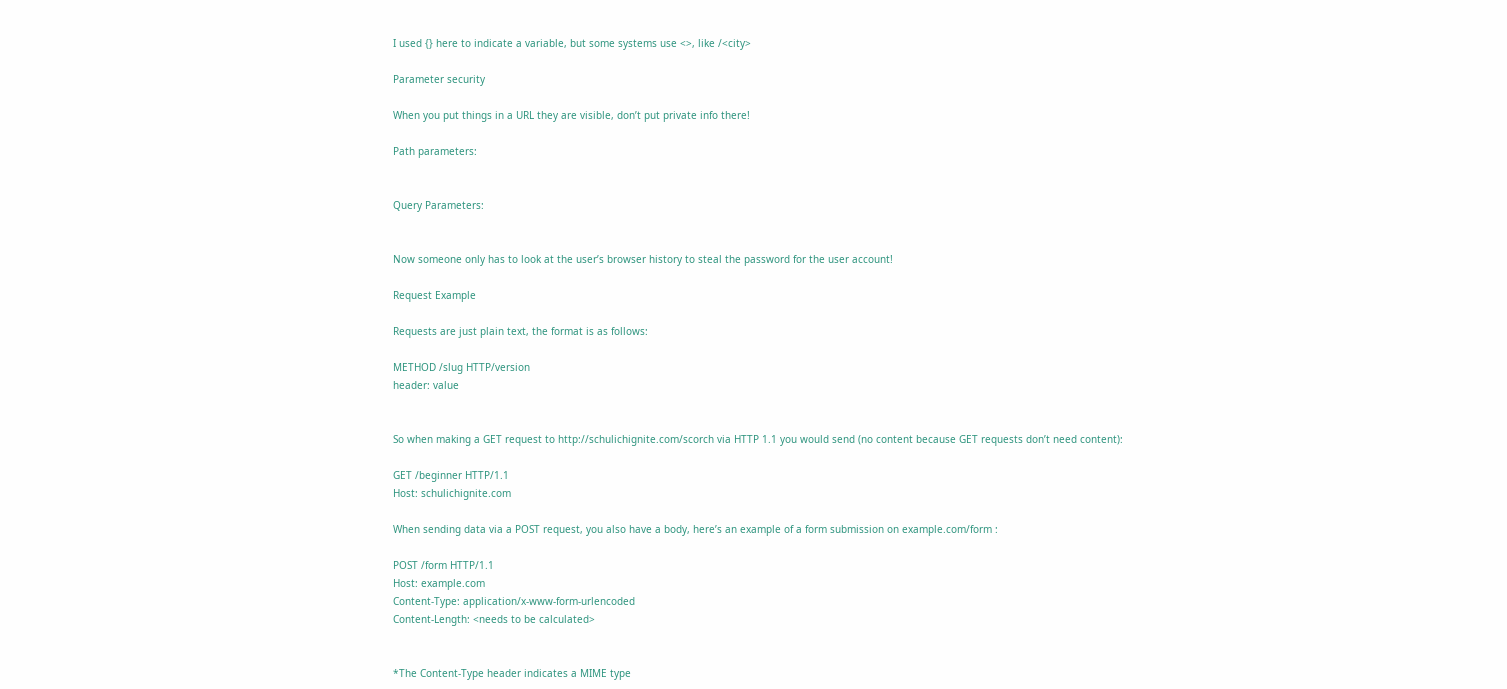I used {} here to indicate a variable, but some systems use <>, like /<city>

Parameter security

When you put things in a URL they are visible, don’t put private info there!

Path parameters:


Query Parameters:


Now someone only has to look at the user’s browser history to steal the password for the user account!

Request Example

Requests are just plain text, the format is as follows:

METHOD /slug HTTP/version
header: value


So when making a GET request to http://schulichignite.com/scorch via HTTP 1.1 you would send (no content because GET requests don’t need content):

GET /beginner HTTP/1.1
Host: schulichignite.com

When sending data via a POST request, you also have a body, here’s an example of a form submission on example.com/form :

POST /form HTTP/1.1
Host: example.com
Content-Type: application/x-www-form-urlencoded
Content-Length: <needs to be calculated>


*The Content-Type header indicates a MIME type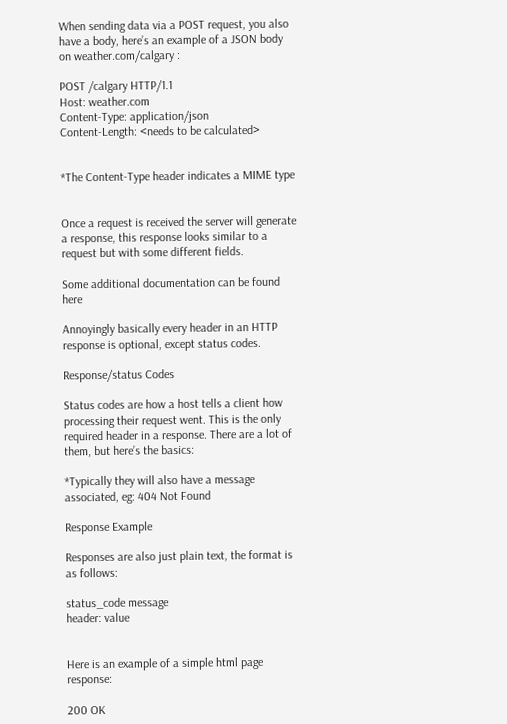When sending data via a POST request, you also have a body, here’s an example of a JSON body on weather.com/calgary :

POST /calgary HTTP/1.1
Host: weather.com
Content-Type: application/json
Content-Length: <needs to be calculated>


*The Content-Type header indicates a MIME type


Once a request is received the server will generate a response, this response looks similar to a request but with some different fields.

Some additional documentation can be found here

Annoyingly basically every header in an HTTP response is optional, except status codes.

Response/status Codes

Status codes are how a host tells a client how processing their request went. This is the only required header in a response. There are a lot of them, but here’s the basics:

*Typically they will also have a message associated, eg: 404 Not Found

Response Example

Responses are also just plain text, the format is as follows:

status_code message
header: value


Here is an example of a simple html page response:

200 OK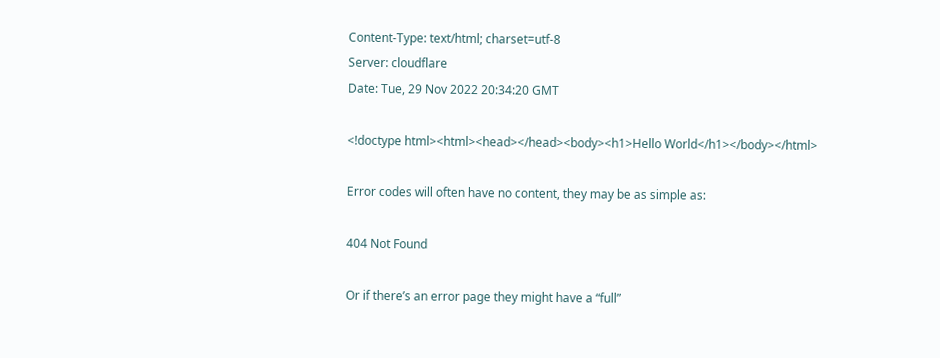Content-Type: text/html; charset=utf-8
Server: cloudflare
Date: Tue, 29 Nov 2022 20:34:20 GMT

<!doctype html><html><head></head><body><h1>Hello World</h1></body></html>

Error codes will often have no content, they may be as simple as:

404 Not Found

Or if there’s an error page they might have a “full”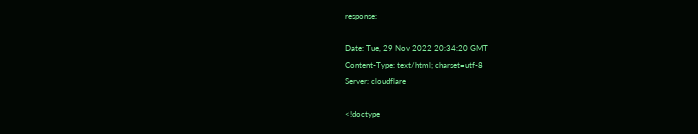response:

Date: Tue, 29 Nov 2022 20:34:20 GMT
Content-Type: text/html; charset=utf-8
Server: cloudflare

<!doctype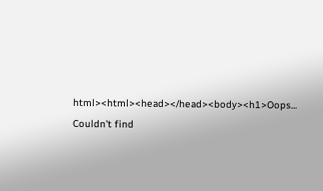html><html><head></head><body><h1>Oops... Couldn't find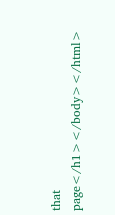that page</h1></body></html>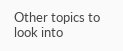Other topics to look into